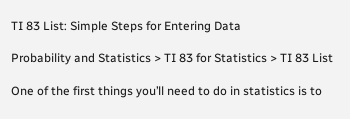TI 83 List: Simple Steps for Entering Data

Probability and Statistics > TI 83 for Statistics > TI 83 List

One of the first things you’ll need to do in statistics is to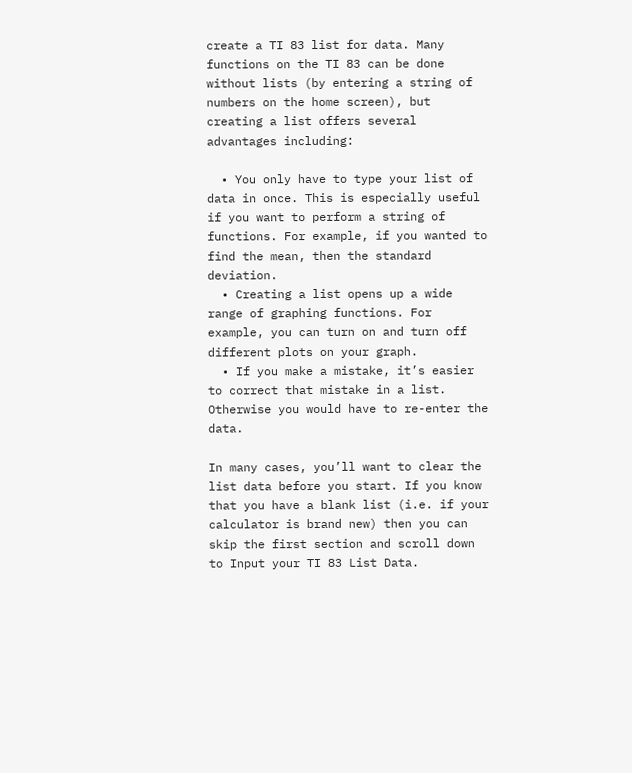create a TI 83 list for data. Many functions on the TI 83 can be done without lists (by entering a string of numbers on the home screen), but creating a list offers several advantages including:

  • You only have to type your list of data in once. This is especially useful if you want to perform a string of functions. For example, if you wanted to find the mean, then the standard deviation.
  • Creating a list opens up a wide range of graphing functions. For example, you can turn on and turn off different plots on your graph.
  • If you make a mistake, it’s easier to correct that mistake in a list. Otherwise you would have to re-enter the data.

In many cases, you’ll want to clear the list data before you start. If you know that you have a blank list (i.e. if your calculator is brand new) then you can skip the first section and scroll down to Input your TI 83 List Data.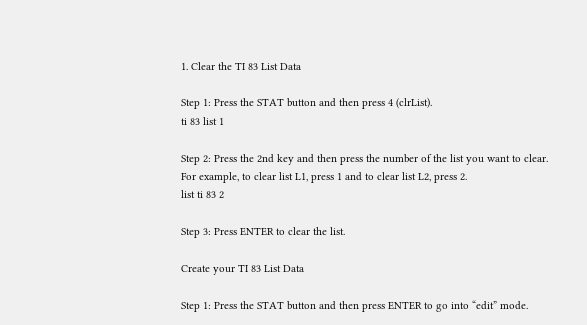1. Clear the TI 83 List Data

Step 1: Press the STAT button and then press 4 (clrList).
ti 83 list 1

Step 2: Press the 2nd key and then press the number of the list you want to clear. For example, to clear list L1, press 1 and to clear list L2, press 2.
list ti 83 2

Step 3: Press ENTER to clear the list.

Create your TI 83 List Data

Step 1: Press the STAT button and then press ENTER to go into “edit” mode.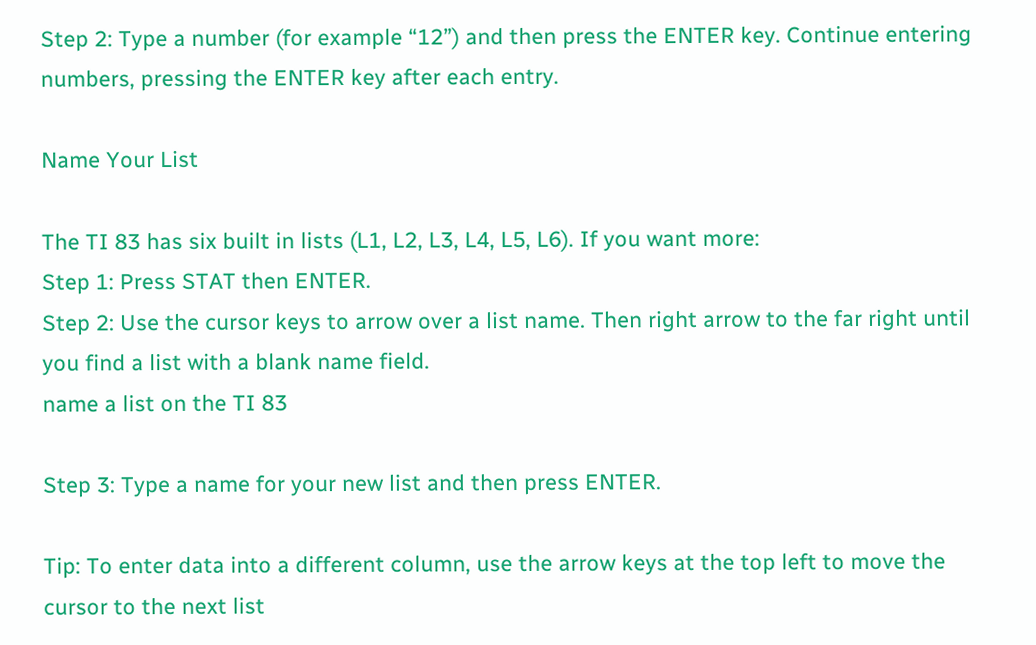Step 2: Type a number (for example “12”) and then press the ENTER key. Continue entering numbers, pressing the ENTER key after each entry.

Name Your List

The TI 83 has six built in lists (L1, L2, L3, L4, L5, L6). If you want more:
Step 1: Press STAT then ENTER.
Step 2: Use the cursor keys to arrow over a list name. Then right arrow to the far right until you find a list with a blank name field.
name a list on the TI 83

Step 3: Type a name for your new list and then press ENTER.

Tip: To enter data into a different column, use the arrow keys at the top left to move the cursor to the next list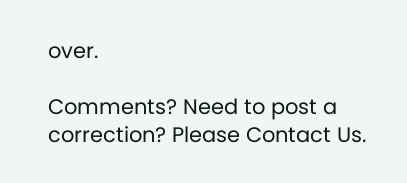over.

Comments? Need to post a correction? Please Contact Us.